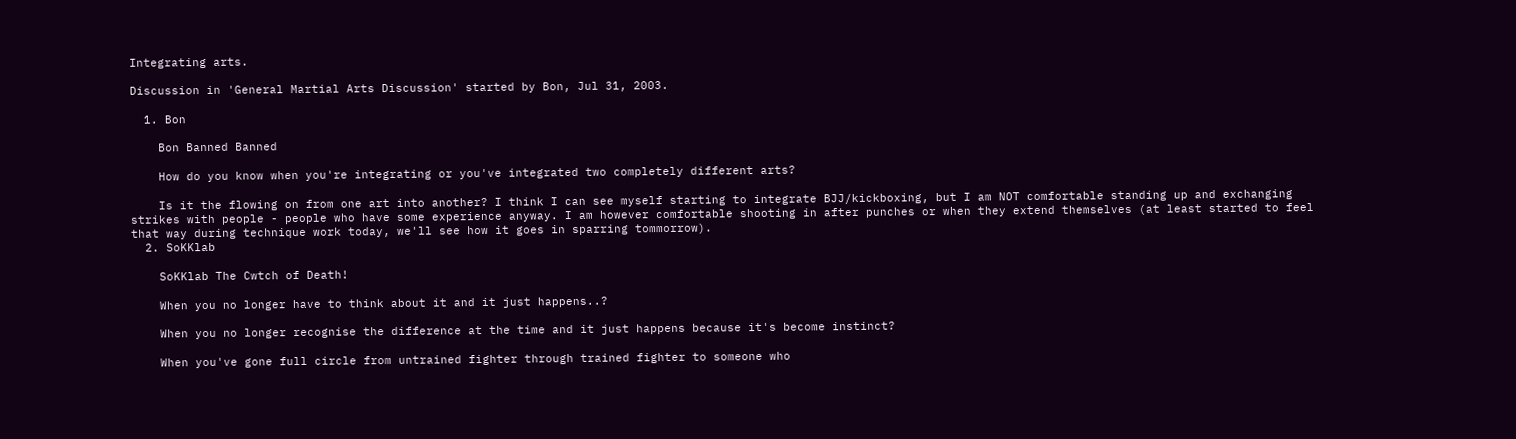Integrating arts.

Discussion in 'General Martial Arts Discussion' started by Bon, Jul 31, 2003.

  1. Bon

    Bon Banned Banned

    How do you know when you're integrating or you've integrated two completely different arts?

    Is it the flowing on from one art into another? I think I can see myself starting to integrate BJJ/kickboxing, but I am NOT comfortable standing up and exchanging strikes with people - people who have some experience anyway. I am however comfortable shooting in after punches or when they extend themselves (at least started to feel that way during technique work today, we'll see how it goes in sparring tommorrow).
  2. SoKKlab

    SoKKlab The Cwtch of Death!

    When you no longer have to think about it and it just happens..?

    When you no longer recognise the difference at the time and it just happens because it's become instinct?

    When you've gone full circle from untrained fighter through trained fighter to someone who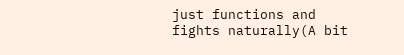just functions and fights naturally(A bit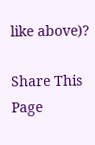like above)?

Share This Page